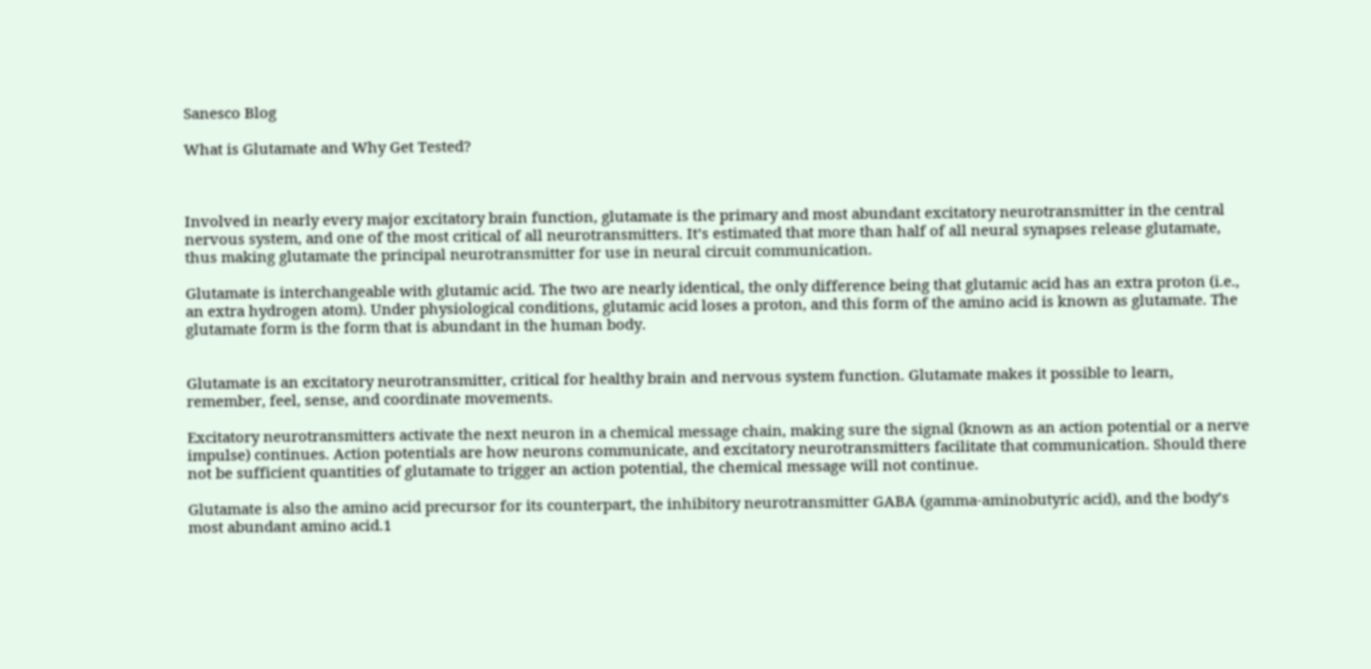Sanesco Blog

What is Glutamate and Why Get Tested?



Involved in nearly every major excitatory brain function, glutamate is the primary and most abundant excitatory neurotransmitter in the central nervous system, and one of the most critical of all neurotransmitters. It’s estimated that more than half of all neural synapses release glutamate, thus making glutamate the principal neurotransmitter for use in neural circuit communication.

Glutamate is interchangeable with glutamic acid. The two are nearly identical, the only difference being that glutamic acid has an extra proton (i.e., an extra hydrogen atom). Under physiological conditions, glutamic acid loses a proton, and this form of the amino acid is known as glutamate. The glutamate form is the form that is abundant in the human body.


Glutamate is an excitatory neurotransmitter, critical for healthy brain and nervous system function. Glutamate makes it possible to learn, remember, feel, sense, and coordinate movements.

Excitatory neurotransmitters activate the next neuron in a chemical message chain, making sure the signal (known as an action potential or a nerve impulse) continues. Action potentials are how neurons communicate, and excitatory neurotransmitters facilitate that communication. Should there not be sufficient quantities of glutamate to trigger an action potential, the chemical message will not continue.

Glutamate is also the amino acid precursor for its counterpart, the inhibitory neurotransmitter GABA (gamma-aminobutyric acid), and the body’s most abundant amino acid.1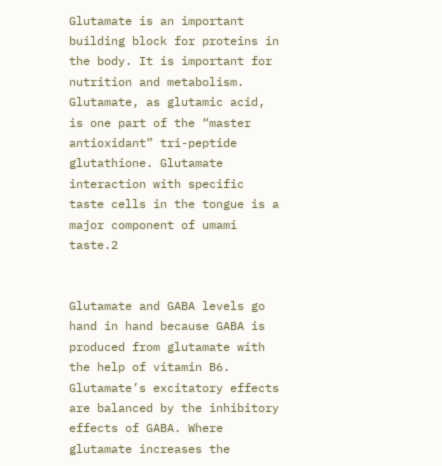Glutamate is an important building block for proteins in the body. It is important for nutrition and metabolism. Glutamate, as glutamic acid, is one part of the “master antioxidant” tri-peptide glutathione. Glutamate interaction with specific taste cells in the tongue is a major component of umami taste.2


Glutamate and GABA levels go hand in hand because GABA is produced from glutamate with the help of vitamin B6. Glutamate’s excitatory effects are balanced by the inhibitory effects of GABA. Where glutamate increases the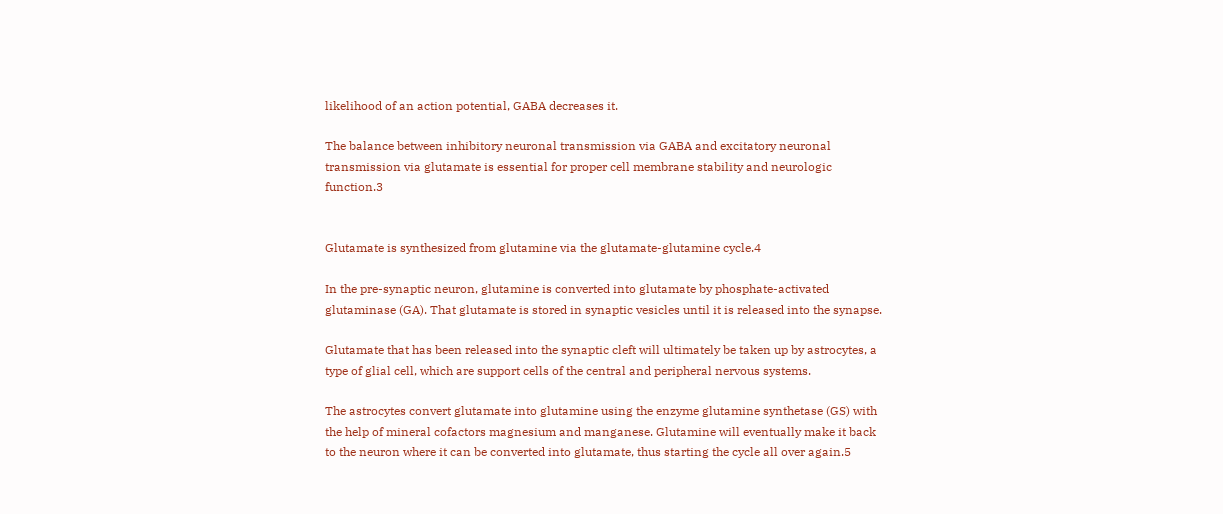likelihood of an action potential, GABA decreases it.

The balance between inhibitory neuronal transmission via GABA and excitatory neuronal transmission via glutamate is essential for proper cell membrane stability and neurologic function.3


Glutamate is synthesized from glutamine via the glutamate-glutamine cycle.4

In the pre-synaptic neuron, glutamine is converted into glutamate by phosphate-activated glutaminase (GA). That glutamate is stored in synaptic vesicles until it is released into the synapse.

Glutamate that has been released into the synaptic cleft will ultimately be taken up by astrocytes, a type of glial cell, which are support cells of the central and peripheral nervous systems.

The astrocytes convert glutamate into glutamine using the enzyme glutamine synthetase (GS) with the help of mineral cofactors magnesium and manganese. Glutamine will eventually make it back to the neuron where it can be converted into glutamate, thus starting the cycle all over again.5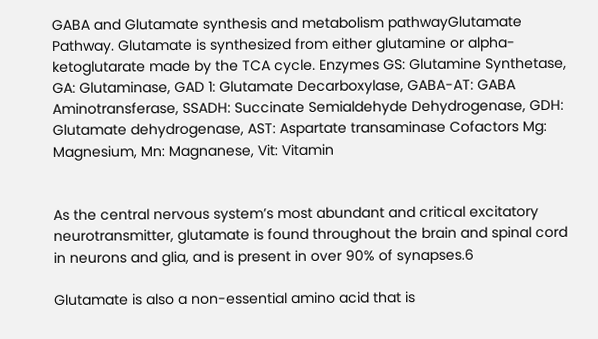GABA and Glutamate synthesis and metabolism pathwayGlutamate Pathway. Glutamate is synthesized from either glutamine or alpha-ketoglutarate made by the TCA cycle. Enzymes GS: Glutamine Synthetase, GA: Glutaminase, GAD 1: Glutamate Decarboxylase, GABA-AT: GABA Aminotransferase, SSADH: Succinate Semialdehyde Dehydrogenase, GDH: Glutamate dehydrogenase, AST: Aspartate transaminase Cofactors Mg: Magnesium, Mn: Magnanese, Vit: Vitamin


As the central nervous system’s most abundant and critical excitatory neurotransmitter, glutamate is found throughout the brain and spinal cord in neurons and glia, and is present in over 90% of synapses.6

Glutamate is also a non-essential amino acid that is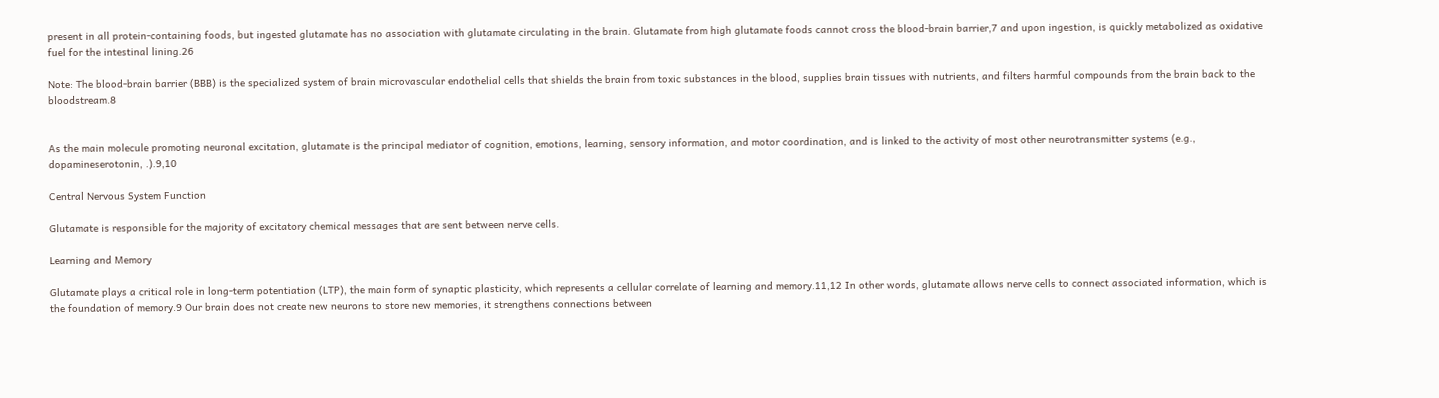present in all protein-containing foods, but ingested glutamate has no association with glutamate circulating in the brain. Glutamate from high glutamate foods cannot cross the blood-brain barrier,7 and upon ingestion, is quickly metabolized as oxidative fuel for the intestinal lining.26

Note: The blood-brain barrier (BBB) is the specialized system of brain microvascular endothelial cells that shields the brain from toxic substances in the blood, supplies brain tissues with nutrients, and filters harmful compounds from the brain back to the bloodstream.8


As the main molecule promoting neuronal excitation, glutamate is the principal mediator of cognition, emotions, learning, sensory information, and motor coordination, and is linked to the activity of most other neurotransmitter systems (e.g., dopamineserotonin, .).9,10

Central Nervous System Function

Glutamate is responsible for the majority of excitatory chemical messages that are sent between nerve cells.

Learning and Memory

Glutamate plays a critical role in long-term potentiation (LTP), the main form of synaptic plasticity, which represents a cellular correlate of learning and memory.11,12 In other words, glutamate allows nerve cells to connect associated information, which is the foundation of memory.9 Our brain does not create new neurons to store new memories, it strengthens connections between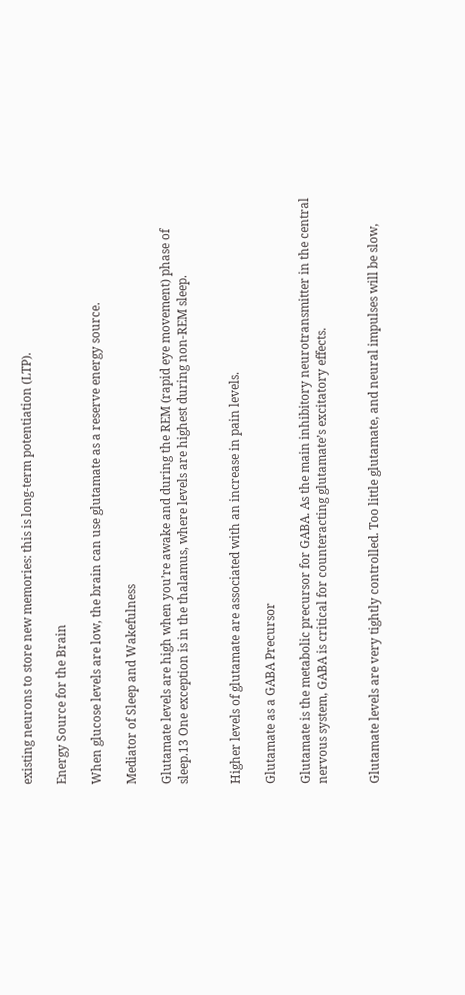existing neurons to store new memories: this is long-term potentiation (LTP).

Energy Source for the Brain

When glucose levels are low, the brain can use glutamate as a reserve energy source.

Mediator of Sleep and Wakefulness

Glutamate levels are high when you’re awake and during the REM (rapid eye movement) phase of sleep.13 One exception is in the thalamus, where levels are highest during non-REM sleep.


Higher levels of glutamate are associated with an increase in pain levels.

Glutamate as a GABA Precursor

Glutamate is the metabolic precursor for GABA. As the main inhibitory neurotransmitter in the central nervous system, GABA is critical for counteracting glutamate’s excitatory effects.


Glutamate levels are very tightly controlled. Too little glutamate, and neural impulses will be slow,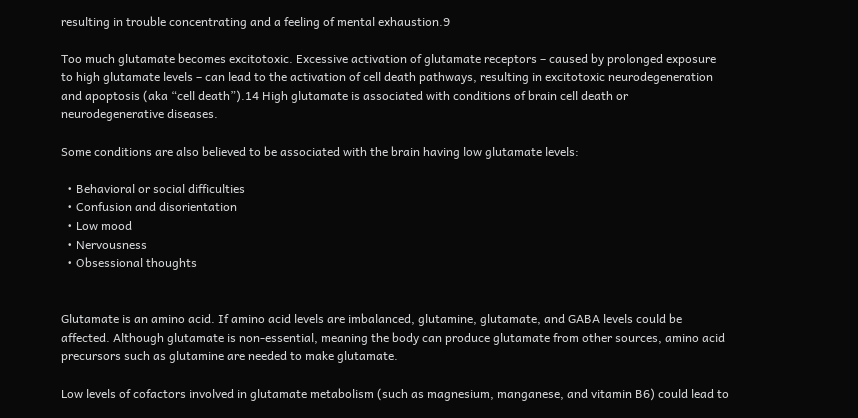resulting in trouble concentrating and a feeling of mental exhaustion.9

Too much glutamate becomes excitotoxic. Excessive activation of glutamate receptors – caused by prolonged exposure to high glutamate levels – can lead to the activation of cell death pathways, resulting in excitotoxic neurodegeneration and apoptosis (aka “cell death”).14 High glutamate is associated with conditions of brain cell death or neurodegenerative diseases.

Some conditions are also believed to be associated with the brain having low glutamate levels:

  • Behavioral or social difficulties
  • Confusion and disorientation
  • Low mood
  • Nervousness
  • Obsessional thoughts


Glutamate is an amino acid. If amino acid levels are imbalanced, glutamine, glutamate, and GABA levels could be affected. Although glutamate is non-essential, meaning the body can produce glutamate from other sources, amino acid precursors such as glutamine are needed to make glutamate.

Low levels of cofactors involved in glutamate metabolism (such as magnesium, manganese, and vitamin B6) could lead to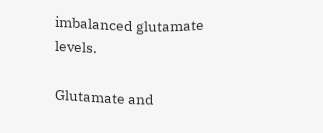imbalanced glutamate levels.

Glutamate and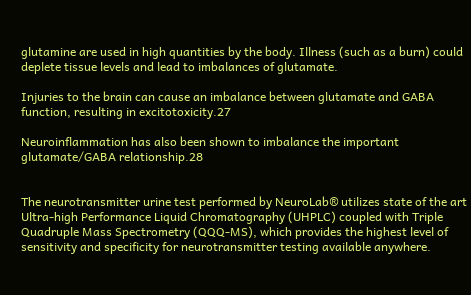glutamine are used in high quantities by the body. Illness (such as a burn) could deplete tissue levels and lead to imbalances of glutamate.

Injuries to the brain can cause an imbalance between glutamate and GABA function, resulting in excitotoxicity.27

Neuroinflammation has also been shown to imbalance the important glutamate/GABA relationship.28


The neurotransmitter urine test performed by NeuroLab® utilizes state of the art Ultra-high Performance Liquid Chromatography (UHPLC) coupled with Triple Quadruple Mass Spectrometry (QQQ-MS), which provides the highest level of sensitivity and specificity for neurotransmitter testing available anywhere.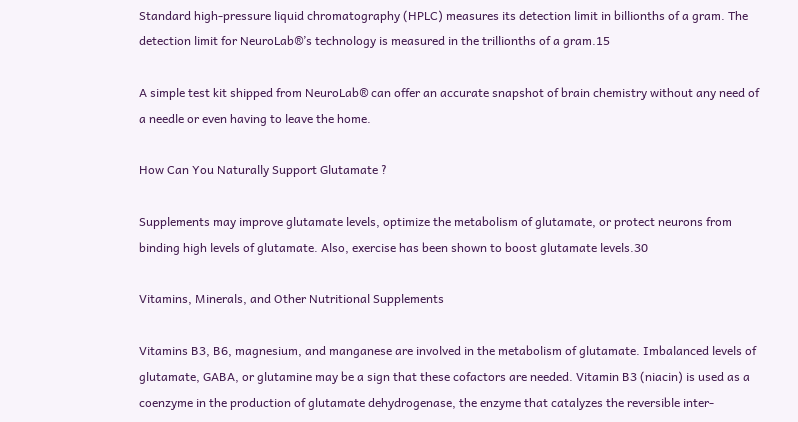Standard high-pressure liquid chromatography (HPLC) measures its detection limit in billionths of a gram. The detection limit for NeuroLab®’s technology is measured in the trillionths of a gram.15

A simple test kit shipped from NeuroLab® can offer an accurate snapshot of brain chemistry without any need of a needle or even having to leave the home.

How Can You Naturally Support Glutamate ?

Supplements may improve glutamate levels, optimize the metabolism of glutamate, or protect neurons from binding high levels of glutamate. Also, exercise has been shown to boost glutamate levels.30

Vitamins, Minerals, and Other Nutritional Supplements

Vitamins B3, B6, magnesium, and manganese are involved in the metabolism of glutamate. Imbalanced levels of glutamate, GABA, or glutamine may be a sign that these cofactors are needed. Vitamin B3 (niacin) is used as a coenzyme in the production of glutamate dehydrogenase, the enzyme that catalyzes the reversible inter-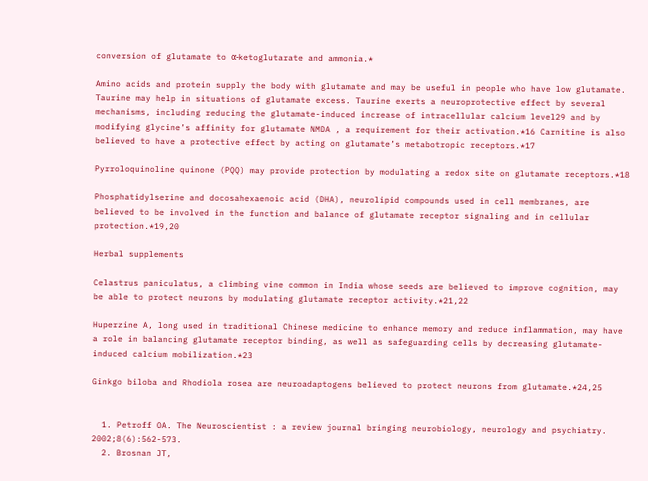conversion of glutamate to α-ketoglutarate and ammonia.*

Amino acids and protein supply the body with glutamate and may be useful in people who have low glutamate. Taurine may help in situations of glutamate excess. Taurine exerts a neuroprotective effect by several mechanisms, including reducing the glutamate-induced increase of intracellular calcium level29 and by modifying glycine’s affinity for glutamate NMDA , a requirement for their activation.*16 Carnitine is also believed to have a protective effect by acting on glutamate’s metabotropic receptors.*17

Pyrroloquinoline quinone (PQQ) may provide protection by modulating a redox site on glutamate receptors.*18

Phosphatidylserine and docosahexaenoic acid (DHA), neurolipid compounds used in cell membranes, are believed to be involved in the function and balance of glutamate receptor signaling and in cellular protection.*19,20

Herbal supplements

Celastrus paniculatus, a climbing vine common in India whose seeds are believed to improve cognition, may be able to protect neurons by modulating glutamate receptor activity.*21,22

Huperzine A, long used in traditional Chinese medicine to enhance memory and reduce inflammation, may have a role in balancing glutamate receptor binding, as well as safeguarding cells by decreasing glutamate-induced calcium mobilization.*23

Ginkgo biloba and Rhodiola rosea are neuroadaptogens believed to protect neurons from glutamate.*24,25


  1. Petroff OA. The Neuroscientist : a review journal bringing neurobiology, neurology and psychiatry. 2002;8(6):562-573.
  2. Brosnan JT,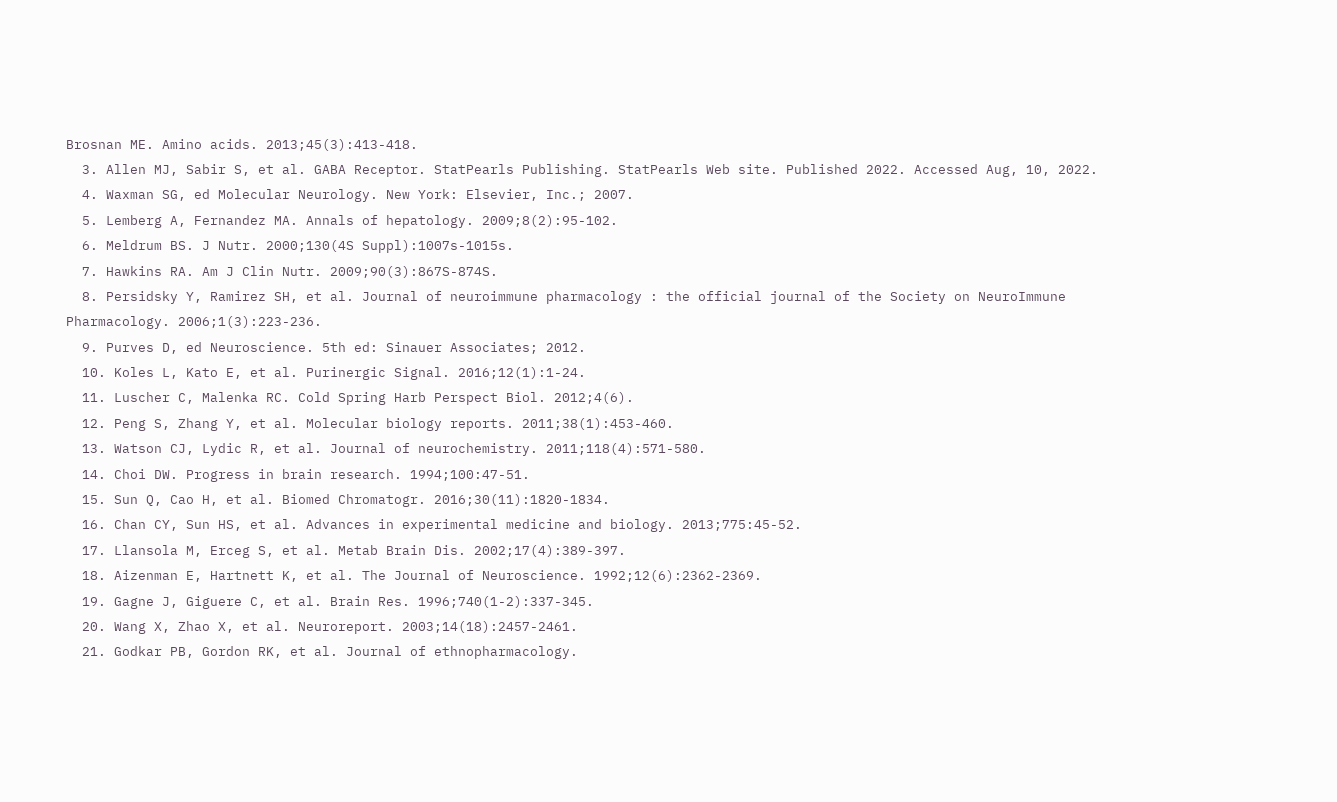Brosnan ME. Amino acids. 2013;45(3):413-418.
  3. Allen MJ, Sabir S, et al. GABA Receptor. StatPearls Publishing. StatPearls Web site. Published 2022. Accessed Aug, 10, 2022.
  4. Waxman SG, ed Molecular Neurology. New York: Elsevier, Inc.; 2007.
  5. Lemberg A, Fernandez MA. Annals of hepatology. 2009;8(2):95-102.
  6. Meldrum BS. J Nutr. 2000;130(4S Suppl):1007s-1015s.
  7. Hawkins RA. Am J Clin Nutr. 2009;90(3):867S-874S.
  8. Persidsky Y, Ramirez SH, et al. Journal of neuroimmune pharmacology : the official journal of the Society on NeuroImmune Pharmacology. 2006;1(3):223-236.
  9. Purves D, ed Neuroscience. 5th ed: Sinauer Associates; 2012.
  10. Koles L, Kato E, et al. Purinergic Signal. 2016;12(1):1-24.
  11. Luscher C, Malenka RC. Cold Spring Harb Perspect Biol. 2012;4(6).
  12. Peng S, Zhang Y, et al. Molecular biology reports. 2011;38(1):453-460.
  13. Watson CJ, Lydic R, et al. Journal of neurochemistry. 2011;118(4):571-580.
  14. Choi DW. Progress in brain research. 1994;100:47-51.
  15. Sun Q, Cao H, et al. Biomed Chromatogr. 2016;30(11):1820-1834.
  16. Chan CY, Sun HS, et al. Advances in experimental medicine and biology. 2013;775:45-52.
  17. Llansola M, Erceg S, et al. Metab Brain Dis. 2002;17(4):389-397.
  18. Aizenman E, Hartnett K, et al. The Journal of Neuroscience. 1992;12(6):2362-2369.
  19. Gagne J, Giguere C, et al. Brain Res. 1996;740(1-2):337-345.
  20. Wang X, Zhao X, et al. Neuroreport. 2003;14(18):2457-2461.
  21. Godkar PB, Gordon RK, et al. Journal of ethnopharmacology.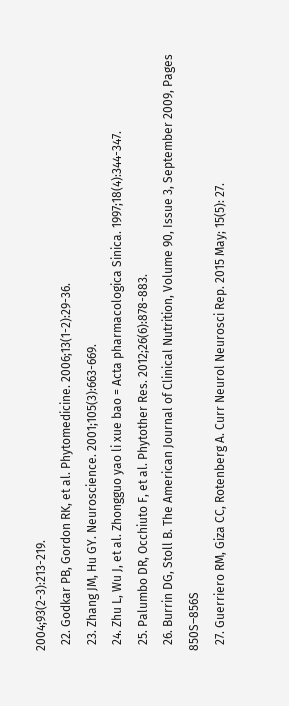2004;93(2-3):213-219.
  22. Godkar PB, Gordon RK, et al. Phytomedicine. 2006;13(1-2):29-36.
  23. Zhang JM, Hu GY. Neuroscience. 2001;105(3):663-669.
  24. Zhu L, Wu J, et al. Zhongguo yao li xue bao = Acta pharmacologica Sinica. 1997;18(4):344-347.
  25. Palumbo DR, Occhiuto F, et al. Phytother Res. 2012;26(6):878-883.
  26. Burrin DG, Stoll B. The American Journal of Clinical Nutrition, Volume 90, Issue 3, September 2009, Pages 850S–856S
  27. Guerriero RM, Giza CC, Rotenberg A. Curr Neurol Neurosci Rep. 2015 May; 15(5): 27.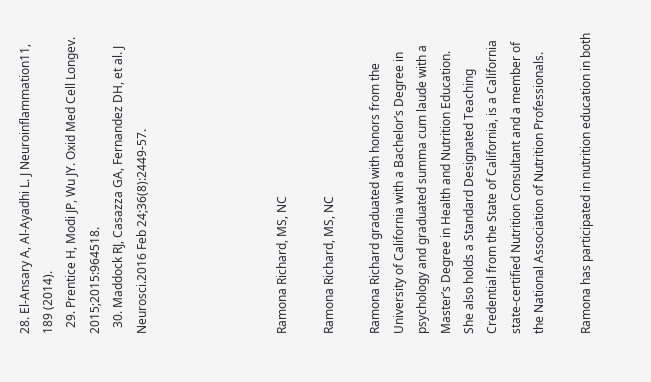28. El-Ansary A, Al-Ayadhi L. J Neuroinflammation11, 189 (2014).
  29. Prentice H, Modi JP, Wu JY. Oxid Med Cell Longev. 2015;2015:964518.
  30. Maddock RJ, Casazza GA, Fernandez DH, et al. J Neurosci.2016 Feb 24;36(8):2449-57.





Ramona Richard, MS, NC

Ramona Richard, MS, NC

Ramona Richard graduated with honors from the University of California with a Bachelor’s Degree in psychology and graduated summa cum laude with a Master’s Degree in Health and Nutrition Education. She also holds a Standard Designated Teaching Credential from the State of California, is a California state-certified Nutrition Consultant and a member of the National Association of Nutrition Professionals.

Ramona has participated in nutrition education in both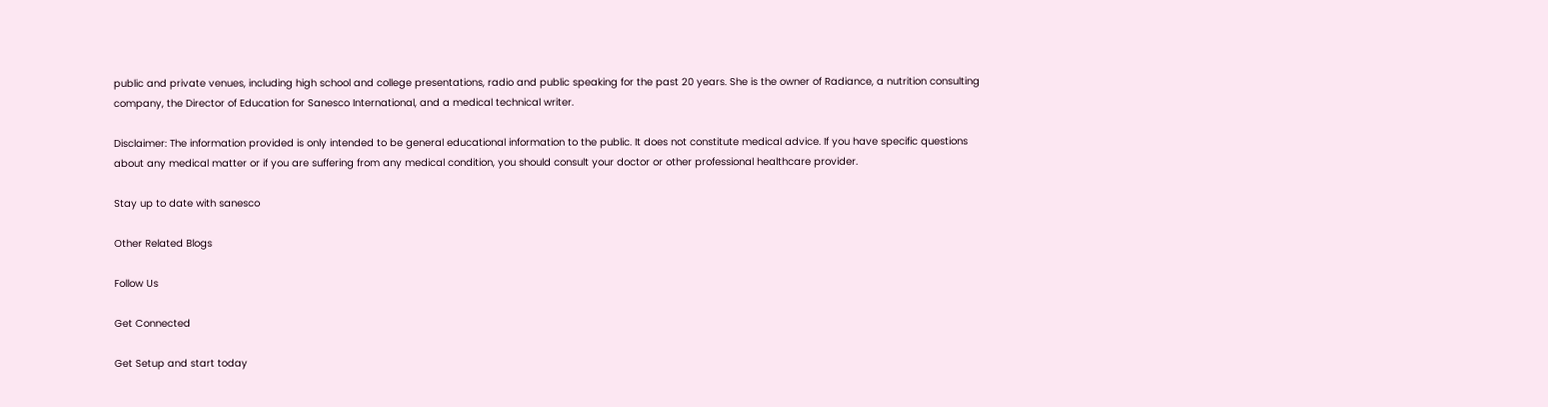public and private venues, including high school and college presentations, radio and public speaking for the past 20 years. She is the owner of Radiance, a nutrition consulting company, the Director of Education for Sanesco International, and a medical technical writer.

Disclaimer: The information provided is only intended to be general educational information to the public. It does not constitute medical advice. If you have specific questions about any medical matter or if you are suffering from any medical condition, you should consult your doctor or other professional healthcare provider.

Stay up to date with sanesco

Other Related Blogs

Follow Us

Get Connected

Get Setup and start today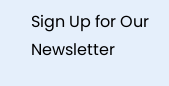Sign Up for Our Newsletter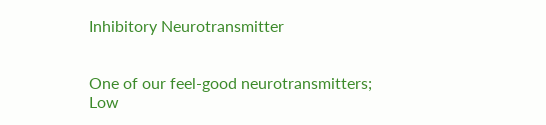Inhibitory Neurotransmitter


One of our feel-good neurotransmitters; Low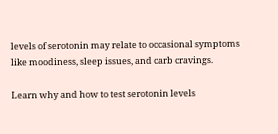levels of serotonin may relate to occasional symptoms like moodiness, sleep issues, and carb cravings.

Learn why and how to test serotonin levels